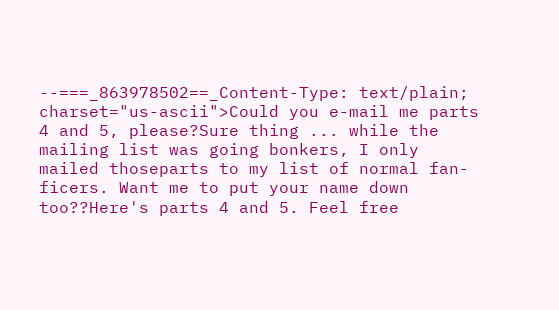--===_863978502==_Content-Type: text/plain; charset="us-ascii">Could you e-mail me parts 4 and 5, please?Sure thing ... while the mailing list was going bonkers, I only mailed thoseparts to my list of normal fan-ficers. Want me to put your name down too??Here's parts 4 and 5. Feel free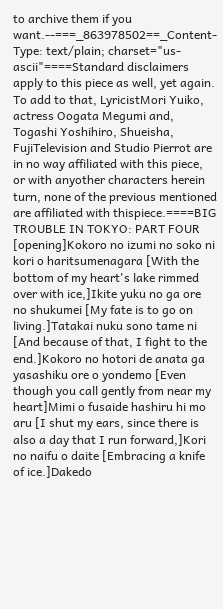to archive them if you want.--===_863978502==_Content-Type: text/plain; charset="us-ascii"====Standard disclaimers apply to this piece as well, yet again. To add to that, LyricistMori Yuiko, actress Oogata Megumi and, Togashi Yoshihiro, Shueisha, FujiTelevision and Studio Pierrot are in no way affiliated with this piece, or with anyother characters herein turn, none of the previous mentioned are affiliated with thispiece.====BIG TROUBLE IN TOKYO: PART FOUR [opening]Kokoro no izumi no soko ni kori o haritsumenagara [With the bottom of my heart's lake rimmed over with ice,]Ikite yuku no ga ore no shukumei [My fate is to go on living.]Tatakai nuku sono tame ni [And because of that, I fight to the end.]Kokoro no hotori de anata ga yasashiku ore o yondemo [Even though you call gently from near my heart]Mimi o fusaide hashiru hi mo aru [I shut my ears, since there is also a day that I run forward,]Kori no naifu o daite [Embracing a knife of ice.]Dakedo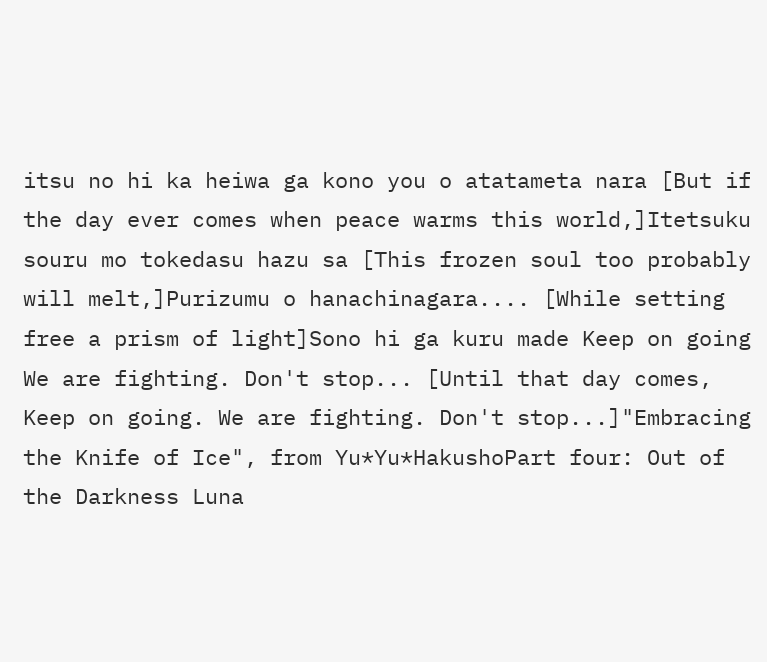itsu no hi ka heiwa ga kono you o atatameta nara [But if the day ever comes when peace warms this world,]Itetsuku souru mo tokedasu hazu sa [This frozen soul too probably will melt,]Purizumu o hanachinagara.... [While setting free a prism of light]Sono hi ga kuru made Keep on going We are fighting. Don't stop... [Until that day comes, Keep on going. We are fighting. Don't stop...]"Embracing the Knife of Ice", from Yu*Yu*HakushoPart four: Out of the Darkness Luna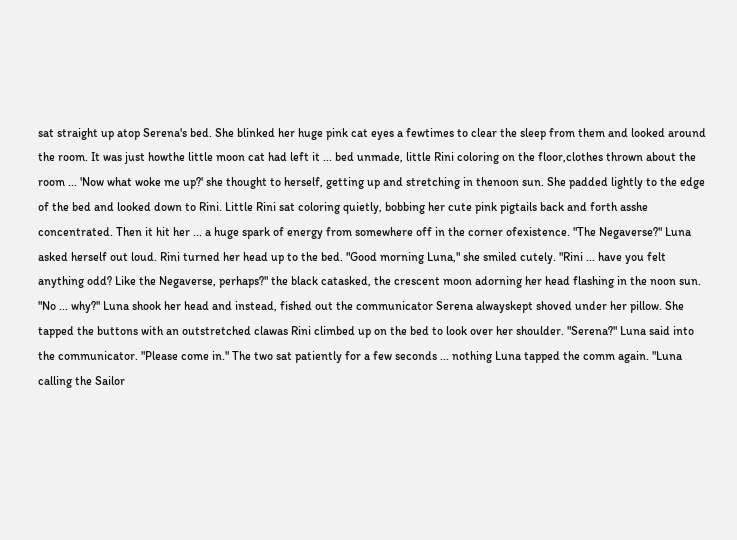sat straight up atop Serena's bed. She blinked her huge pink cat eyes a fewtimes to clear the sleep from them and looked around the room. It was just howthe little moon cat had left it ... bed unmade, little Rini coloring on the floor,clothes thrown about the room ... 'Now what woke me up?' she thought to herself, getting up and stretching in thenoon sun. She padded lightly to the edge of the bed and looked down to Rini. Little Rini sat coloring quietly, bobbing her cute pink pigtails back and forth asshe concentrated. Then it hit her ... a huge spark of energy from somewhere off in the corner ofexistence. "The Negaverse?" Luna asked herself out loud. Rini turned her head up to the bed. "Good morning Luna," she smiled cutely. "Rini ... have you felt anything odd? Like the Negaverse, perhaps?" the black catasked, the crescent moon adorning her head flashing in the noon sun. "No ... why?" Luna shook her head and instead, fished out the communicator Serena alwayskept shoved under her pillow. She tapped the buttons with an outstretched clawas Rini climbed up on the bed to look over her shoulder. "Serena?" Luna said into the communicator. "Please come in." The two sat patiently for a few seconds ... nothing Luna tapped the comm again. "Luna calling the Sailor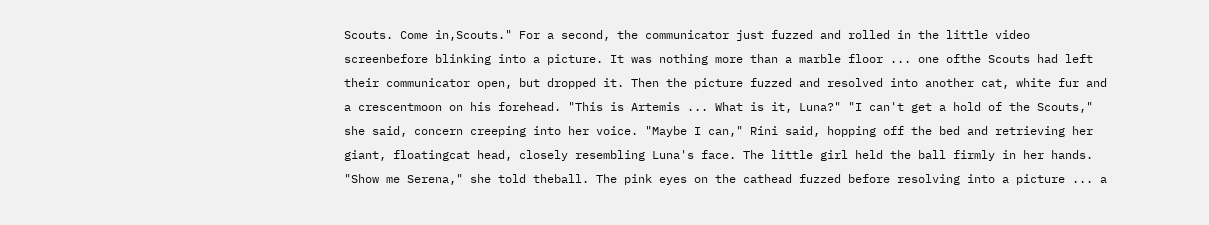Scouts. Come in,Scouts." For a second, the communicator just fuzzed and rolled in the little video screenbefore blinking into a picture. It was nothing more than a marble floor ... one ofthe Scouts had left their communicator open, but dropped it. Then the picture fuzzed and resolved into another cat, white fur and a crescentmoon on his forehead. "This is Artemis ... What is it, Luna?" "I can't get a hold of the Scouts," she said, concern creeping into her voice. "Maybe I can," Rini said, hopping off the bed and retrieving her giant, floatingcat head, closely resembling Luna's face. The little girl held the ball firmly in her hands. "Show me Serena," she told theball. The pink eyes on the cathead fuzzed before resolving into a picture ... a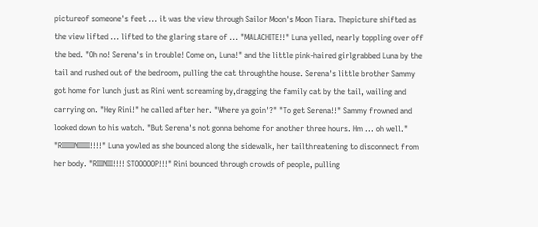pictureof someone's feet ... it was the view through Sailor Moon's Moon Tiara. Thepicture shifted as the view lifted ... lifted to the glaring stare of ... "MALACHITE!!" Luna yelled, nearly toppling over off the bed. "Oh no! Serena's in trouble! Come on, Luna!" and the little pink-haired girlgrabbed Luna by the tail and rushed out of the bedroom, pulling the cat throughthe house. Serena's little brother Sammy got home for lunch just as Rini went screaming by,dragging the family cat by the tail, wailing and carrying on. "Hey Rini!" he called after her. "Where ya goin'?" "To get Serena!!" Sammy frowned and looked down to his watch. "But Serena's not gonna behome for another three hours. Hm ... oh well." "RIIIIIINIIIIII!!!!" Luna yowled as she bounced along the sidewalk, her tailthreatening to disconnect from her body. "RIIINIII!!!! STOOOOOP!!!" Rini bounced through crowds of people, pulling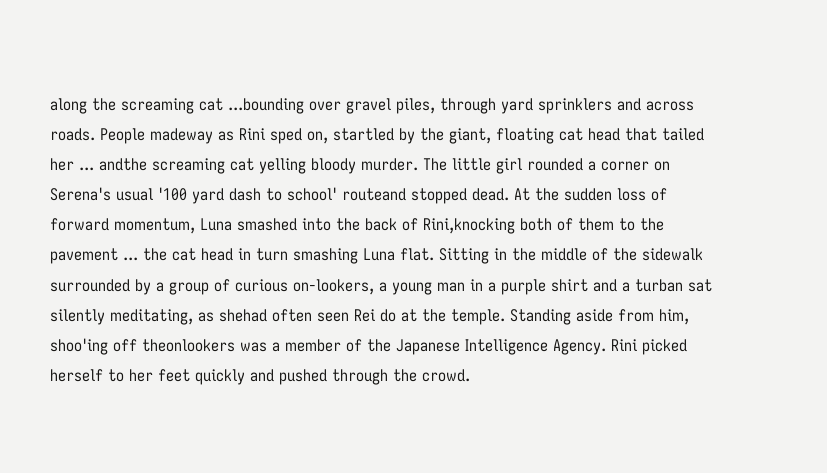along the screaming cat ...bounding over gravel piles, through yard sprinklers and across roads. People madeway as Rini sped on, startled by the giant, floating cat head that tailed her ... andthe screaming cat yelling bloody murder. The little girl rounded a corner on Serena's usual '100 yard dash to school' routeand stopped dead. At the sudden loss of forward momentum, Luna smashed into the back of Rini,knocking both of them to the pavement ... the cat head in turn smashing Luna flat. Sitting in the middle of the sidewalk surrounded by a group of curious on-lookers, a young man in a purple shirt and a turban sat silently meditating, as shehad often seen Rei do at the temple. Standing aside from him, shoo'ing off theonlookers was a member of the Japanese Intelligence Agency. Rini picked herself to her feet quickly and pushed through the crowd.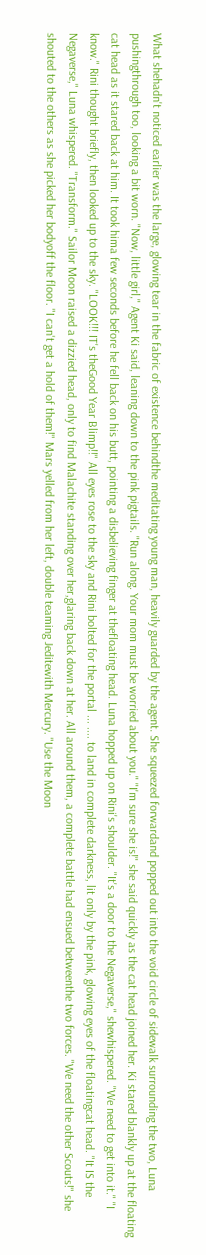What shehadn't noticed earlier was the large, glowing tear in the fabric of existence behindthe meditating young man, heavily guarded by the agent. She squeezed forwardand popped out into the void circle of sidewalk surrounding the two, Luna pushingthrough too, looking a bit worn. "Now, little girl," Agent Ki said, leaning down to the pink pigtails. "Run along. Your mom must be worried about you." "I'm sure she is!" she said quickly as the cat head joined her. Ki stared blankly up at the floating cat head as it stared back at him. It took hima few seconds before he fell back on his butt, pointing a disbelieving finger at thefloating head. Luna hopped up on Rini's shoulder. "It's a door to the Negaverse," shewhispered. "We need to get into it." "I know." Rini thought briefly, then looked up to the sky. "LOOK!!! IT's theGood Year Blimp!!" All eyes rose to the sky and Rini bolted for the portal ... .... to land in complete darkness, lit only by the pink, glowing eyes of the floatingcat head. "It IS the Negaverse," Luna whispered. "Transform." Sailor Moon raised a dizzied head, only to find Malachite standing over her,glaring back down at her. All around them, a complete battle had ensued betweenthe two forces. "We need the other Scouts!" she shouted to the others as she picked her bodyoff the floor. "I can't get a hold of them!" Mars yelled from her left, double teaming Jeditewith Mercury. "Use the Moon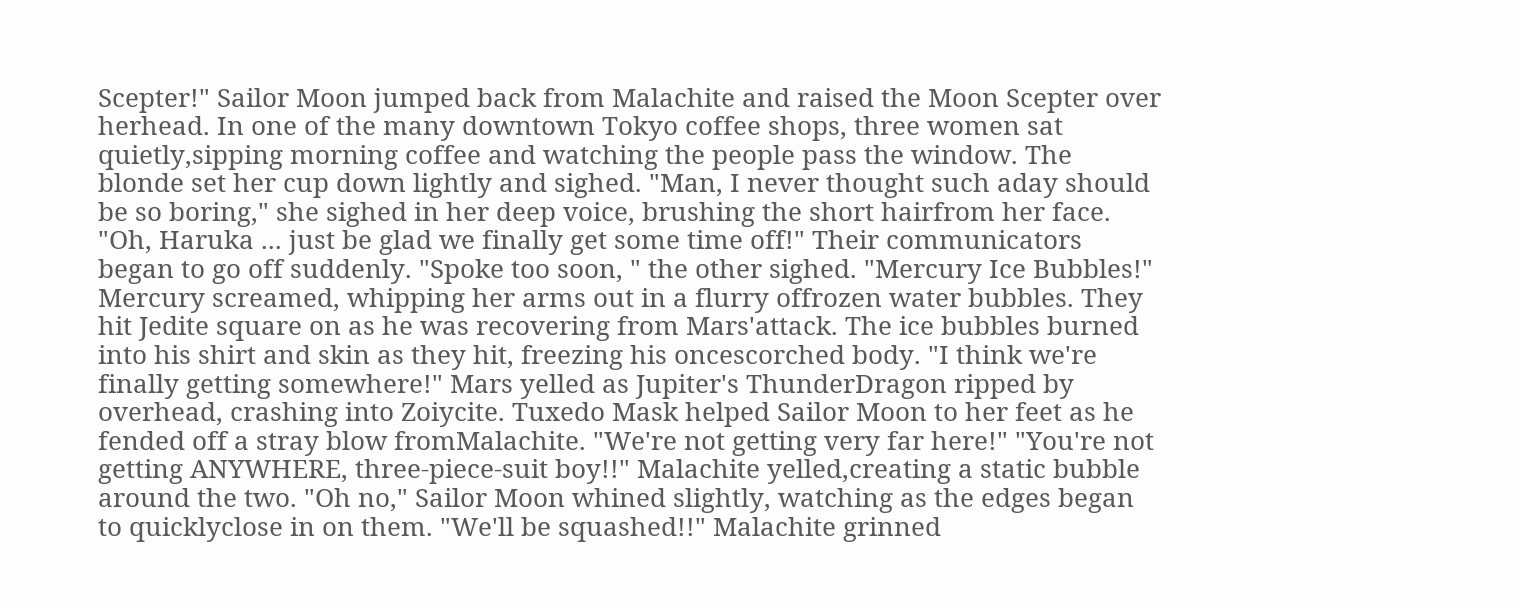Scepter!" Sailor Moon jumped back from Malachite and raised the Moon Scepter over herhead. In one of the many downtown Tokyo coffee shops, three women sat quietly,sipping morning coffee and watching the people pass the window. The blonde set her cup down lightly and sighed. "Man, I never thought such aday should be so boring," she sighed in her deep voice, brushing the short hairfrom her face. "Oh, Haruka ... just be glad we finally get some time off!" Their communicators began to go off suddenly. "Spoke too soon, " the other sighed. "Mercury Ice Bubbles!" Mercury screamed, whipping her arms out in a flurry offrozen water bubbles. They hit Jedite square on as he was recovering from Mars'attack. The ice bubbles burned into his shirt and skin as they hit, freezing his oncescorched body. "I think we're finally getting somewhere!" Mars yelled as Jupiter's ThunderDragon ripped by overhead, crashing into Zoiycite. Tuxedo Mask helped Sailor Moon to her feet as he fended off a stray blow fromMalachite. "We're not getting very far here!" "You're not getting ANYWHERE, three-piece-suit boy!!" Malachite yelled,creating a static bubble around the two. "Oh no," Sailor Moon whined slightly, watching as the edges began to quicklyclose in on them. "We'll be squashed!!" Malachite grinned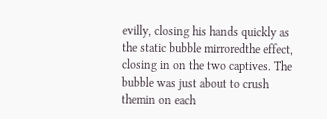evilly, closing his hands quickly as the static bubble mirroredthe effect, closing in on the two captives. The bubble was just about to crush themin on each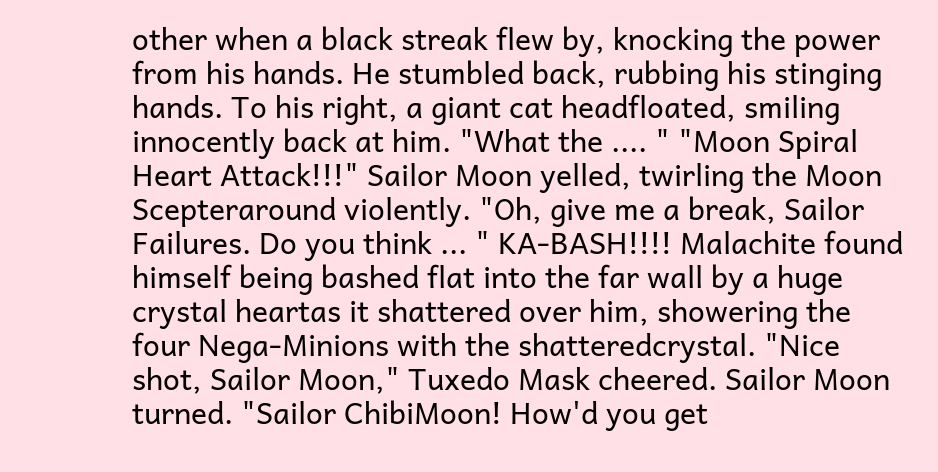other when a black streak flew by, knocking the power from his hands. He stumbled back, rubbing his stinging hands. To his right, a giant cat headfloated, smiling innocently back at him. "What the .... " "Moon Spiral Heart Attack!!!" Sailor Moon yelled, twirling the Moon Scepteraround violently. "Oh, give me a break, Sailor Failures. Do you think ... " KA-BASH!!!! Malachite found himself being bashed flat into the far wall by a huge crystal heartas it shattered over him, showering the four Nega-Minions with the shatteredcrystal. "Nice shot, Sailor Moon," Tuxedo Mask cheered. Sailor Moon turned. "Sailor ChibiMoon! How'd you get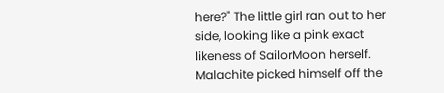here?" The little girl ran out to her side, looking like a pink exact likeness of SailorMoon herself. Malachite picked himself off the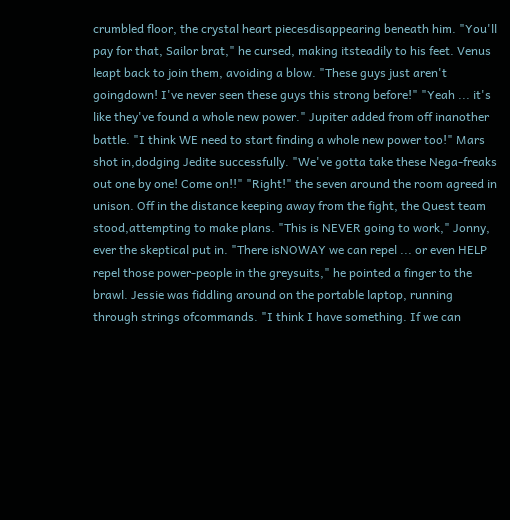crumbled floor, the crystal heart piecesdisappearing beneath him. "You'll pay for that, Sailor brat," he cursed, making itsteadily to his feet. Venus leapt back to join them, avoiding a blow. "These guys just aren't goingdown! I've never seen these guys this strong before!" "Yeah ... it's like they've found a whole new power." Jupiter added from off inanother battle. "I think WE need to start finding a whole new power too!" Mars shot in,dodging Jedite successfully. "We've gotta take these Nega-freaks out one by one! Come on!!" "Right!" the seven around the room agreed in unison. Off in the distance keeping away from the fight, the Quest team stood,attempting to make plans. "This is NEVER going to work," Jonny, ever the skeptical put in. "There isNOWAY we can repel ... or even HELP repel those power-people in the greysuits," he pointed a finger to the brawl. Jessie was fiddling around on the portable laptop, running through strings ofcommands. "I think I have something. If we can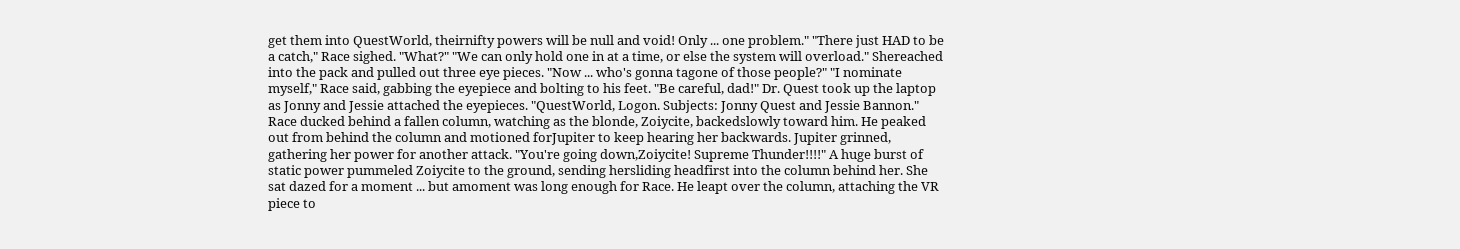get them into QuestWorld, theirnifty powers will be null and void! Only ... one problem." "There just HAD to be a catch," Race sighed. "What?" "We can only hold one in at a time, or else the system will overload." Shereached into the pack and pulled out three eye pieces. "Now ... who's gonna tagone of those people?" "I nominate myself," Race said, gabbing the eyepiece and bolting to his feet. "Be careful, dad!" Dr. Quest took up the laptop as Jonny and Jessie attached the eyepieces. "QuestWorld, Logon. Subjects: Jonny Quest and Jessie Bannon." Race ducked behind a fallen column, watching as the blonde, Zoiycite, backedslowly toward him. He peaked out from behind the column and motioned forJupiter to keep hearing her backwards. Jupiter grinned, gathering her power for another attack. "You're going down,Zoiycite! Supreme Thunder!!!!" A huge burst of static power pummeled Zoiycite to the ground, sending hersliding headfirst into the column behind her. She sat dazed for a moment ... but amoment was long enough for Race. He leapt over the column, attaching the VR piece to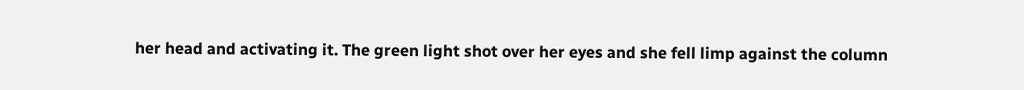her head and activating it. The green light shot over her eyes and she fell limp against the column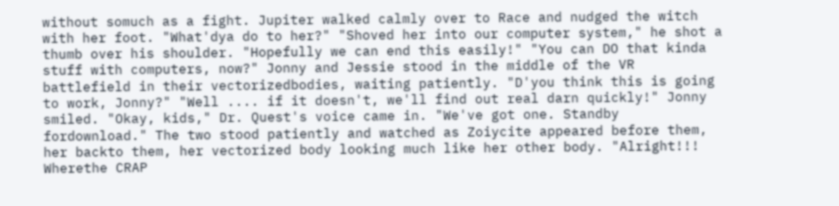without somuch as a fight. Jupiter walked calmly over to Race and nudged the witch with her foot. "What'dya do to her?" "Shoved her into our computer system," he shot a thumb over his shoulder. "Hopefully we can end this easily!" "You can DO that kinda stuff with computers, now?" Jonny and Jessie stood in the middle of the VR battlefield in their vectorizedbodies, waiting patiently. "D'you think this is going to work, Jonny?" "Well .... if it doesn't, we'll find out real darn quickly!" Jonny smiled. "Okay, kids," Dr. Quest's voice came in. "We've got one. Standby fordownload." The two stood patiently and watched as Zoiycite appeared before them, her backto them, her vectorized body looking much like her other body. "Alright!!! Wherethe CRAP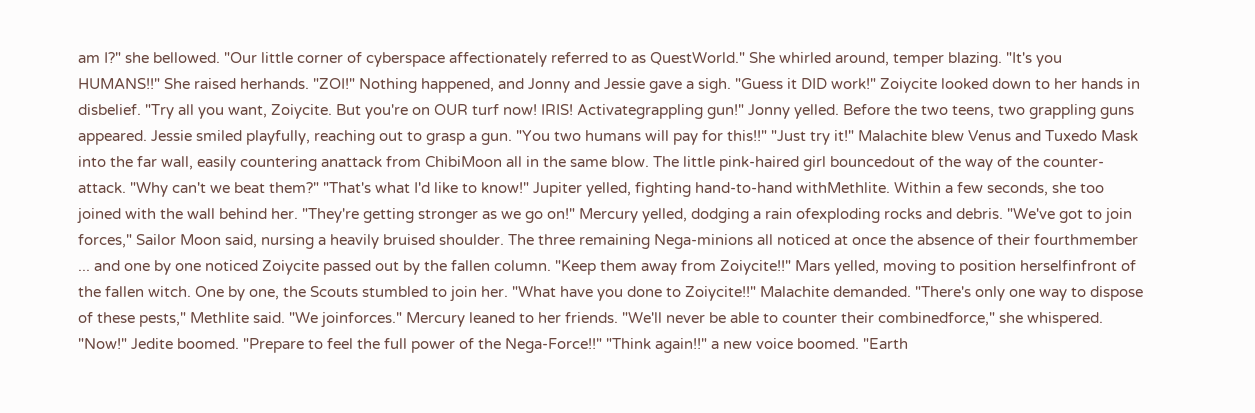am I?" she bellowed. "Our little corner of cyberspace affectionately referred to as QuestWorld." She whirled around, temper blazing. "It's you HUMANS!!" She raised herhands. "ZOI!" Nothing happened, and Jonny and Jessie gave a sigh. "Guess it DID work!" Zoiycite looked down to her hands in disbelief. "Try all you want, Zoiycite. But you're on OUR turf now! IRIS! Activategrappling gun!" Jonny yelled. Before the two teens, two grappling guns appeared. Jessie smiled playfully, reaching out to grasp a gun. "You two humans will pay for this!!" "Just try it!" Malachite blew Venus and Tuxedo Mask into the far wall, easily countering anattack from ChibiMoon all in the same blow. The little pink-haired girl bouncedout of the way of the counter-attack. "Why can't we beat them?" "That's what I'd like to know!" Jupiter yelled, fighting hand-to-hand withMethlite. Within a few seconds, she too joined with the wall behind her. "They're getting stronger as we go on!" Mercury yelled, dodging a rain ofexploding rocks and debris. "We've got to join forces," Sailor Moon said, nursing a heavily bruised shoulder. The three remaining Nega-minions all noticed at once the absence of their fourthmember ... and one by one noticed Zoiycite passed out by the fallen column. "Keep them away from Zoiycite!!" Mars yelled, moving to position herselfinfront of the fallen witch. One by one, the Scouts stumbled to join her. "What have you done to Zoiycite!!" Malachite demanded. "There's only one way to dispose of these pests," Methlite said. "We joinforces." Mercury leaned to her friends. "We'll never be able to counter their combinedforce," she whispered. "Now!" Jedite boomed. "Prepare to feel the full power of the Nega-Force!!" "Think again!!" a new voice boomed. "Earth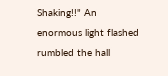Shaking!!" An enormous light flashed rumbled the hall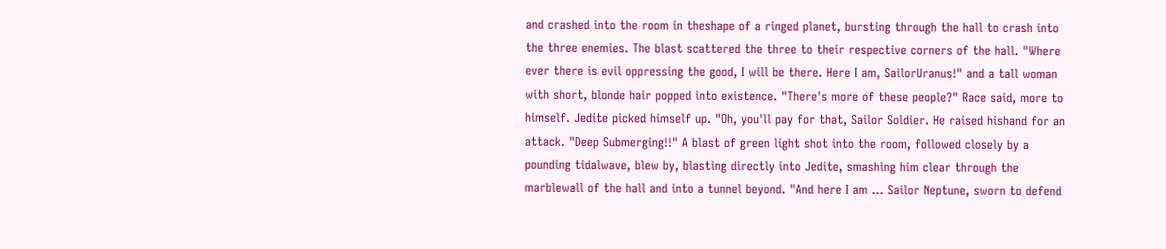and crashed into the room in theshape of a ringed planet, bursting through the hall to crash into the three enemies. The blast scattered the three to their respective corners of the hall. "Where ever there is evil oppressing the good, I will be there. Here I am, SailorUranus!" and a tall woman with short, blonde hair popped into existence. "There's more of these people?" Race said, more to himself. Jedite picked himself up. "Oh, you'll pay for that, Sailor Soldier. He raised hishand for an attack. "Deep Submerging!!" A blast of green light shot into the room, followed closely by a pounding tidalwave, blew by, blasting directly into Jedite, smashing him clear through the marblewall of the hall and into a tunnel beyond. "And here I am ... Sailor Neptune, sworn to defend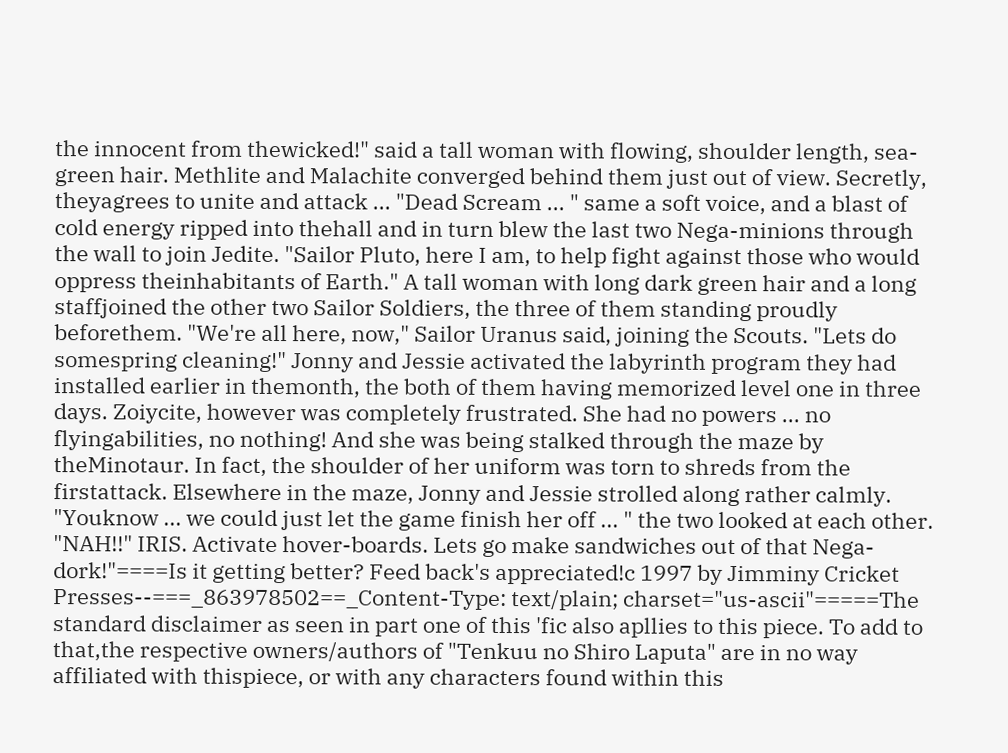the innocent from thewicked!" said a tall woman with flowing, shoulder length, sea-green hair. Methlite and Malachite converged behind them just out of view. Secretly, theyagrees to unite and attack ... "Dead Scream ... " same a soft voice, and a blast of cold energy ripped into thehall and in turn blew the last two Nega-minions through the wall to join Jedite. "Sailor Pluto, here I am, to help fight against those who would oppress theinhabitants of Earth." A tall woman with long dark green hair and a long staffjoined the other two Sailor Soldiers, the three of them standing proudly beforethem. "We're all here, now," Sailor Uranus said, joining the Scouts. "Lets do somespring cleaning!" Jonny and Jessie activated the labyrinth program they had installed earlier in themonth, the both of them having memorized level one in three days. Zoiycite, however was completely frustrated. She had no powers ... no flyingabilities, no nothing! And she was being stalked through the maze by theMinotaur. In fact, the shoulder of her uniform was torn to shreds from the firstattack. Elsewhere in the maze, Jonny and Jessie strolled along rather calmly. "Youknow ... we could just let the game finish her off ... " the two looked at each other. "NAH!!" IRIS. Activate hover-boards. Lets go make sandwiches out of that Nega-dork!"====Is it getting better? Feed back's appreciated!c 1997 by Jimminy Cricket Presses--===_863978502==_Content-Type: text/plain; charset="us-ascii"=====The standard disclaimer as seen in part one of this 'fic also apllies to this piece. To add to that,the respective owners/authors of "Tenkuu no Shiro Laputa" are in no way affiliated with thispiece, or with any characters found within this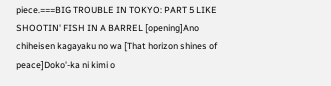piece.===BIG TROUBLE IN TOKYO: PART 5 LIKE SHOOTIN' FISH IN A BARREL [opening]Ano chiheisen kagayaku no wa [That horizon shines of peace]Doko'-ka ni kimi o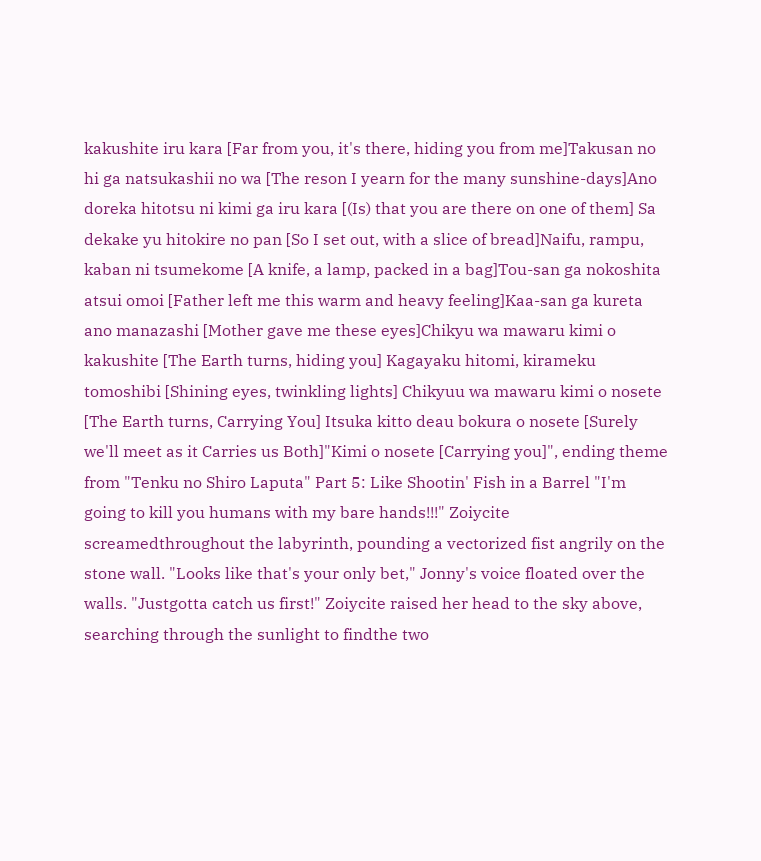kakushite iru kara [Far from you, it's there, hiding you from me]Takusan no hi ga natsukashii no wa [The reson I yearn for the many sunshine-days]Ano doreka hitotsu ni kimi ga iru kara [(Is) that you are there on one of them] Sa dekake yu hitokire no pan [So I set out, with a slice of bread]Naifu, rampu, kaban ni tsumekome [A knife, a lamp, packed in a bag]Tou-san ga nokoshita atsui omoi [Father left me this warm and heavy feeling]Kaa-san ga kureta ano manazashi [Mother gave me these eyes]Chikyu wa mawaru kimi o kakushite [The Earth turns, hiding you] Kagayaku hitomi, kirameku tomoshibi [Shining eyes, twinkling lights] Chikyuu wa mawaru kimi o nosete [The Earth turns, Carrying You] Itsuka kitto deau bokura o nosete [Surely we'll meet as it Carries us Both]"Kimi o nosete [Carrying you]", ending theme from "Tenku no Shiro Laputa" Part 5: Like Shootin' Fish in a Barrel "I'm going to kill you humans with my bare hands!!!" Zoiycite screamedthroughout the labyrinth, pounding a vectorized fist angrily on the stone wall. "Looks like that's your only bet," Jonny's voice floated over the walls. "Justgotta catch us first!" Zoiycite raised her head to the sky above, searching through the sunlight to findthe two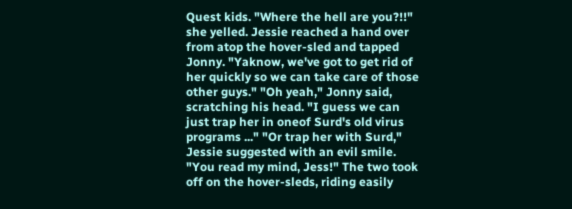Quest kids. "Where the hell are you?!!" she yelled. Jessie reached a hand over from atop the hover-sled and tapped Jonny. "Yaknow, we've got to get rid of her quickly so we can take care of those other guys." "Oh yeah," Jonny said, scratching his head. "I guess we can just trap her in oneof Surd's old virus programs ..." "Or trap her with Surd," Jessie suggested with an evil smile. "You read my mind, Jess!" The two took off on the hover-sleds, riding easily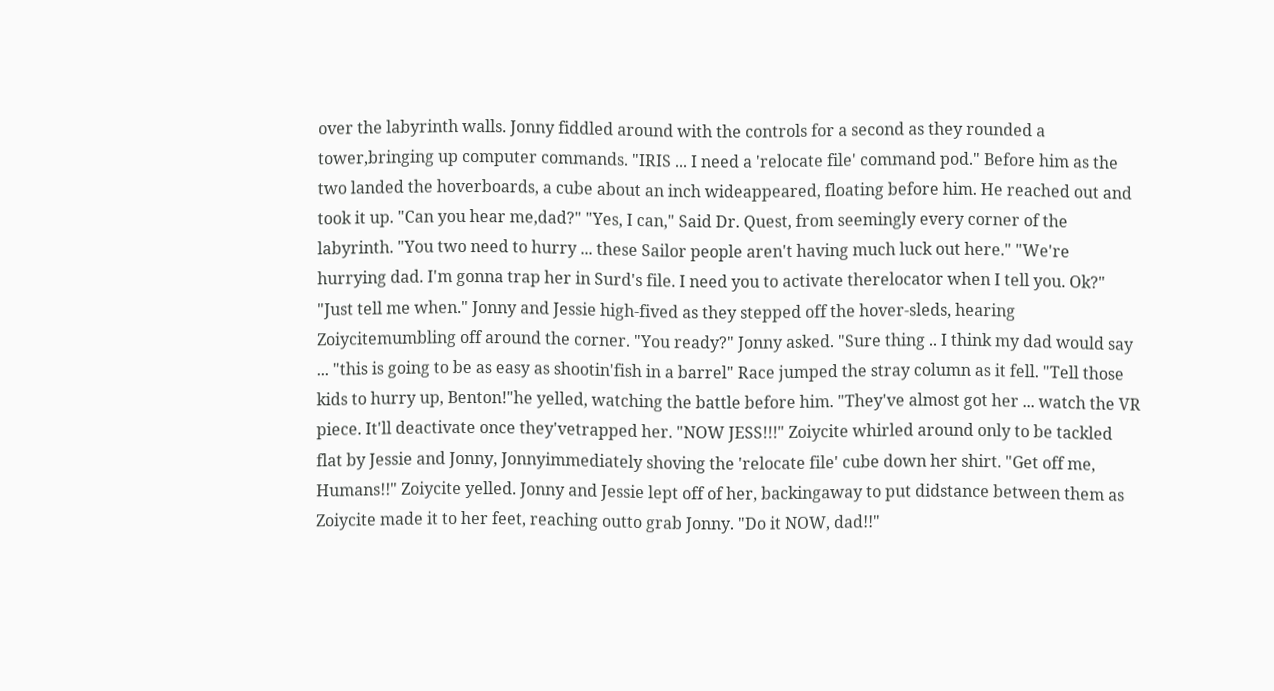over the labyrinth walls. Jonny fiddled around with the controls for a second as they rounded a tower,bringing up computer commands. "IRIS ... I need a 'relocate file' command pod." Before him as the two landed the hoverboards, a cube about an inch wideappeared, floating before him. He reached out and took it up. "Can you hear me,dad?" "Yes, I can," Said Dr. Quest, from seemingly every corner of the labyrinth. "You two need to hurry ... these Sailor people aren't having much luck out here." "We're hurrying dad. I'm gonna trap her in Surd's file. I need you to activate therelocator when I tell you. Ok?" "Just tell me when." Jonny and Jessie high-fived as they stepped off the hover-sleds, hearing Zoiycitemumbling off around the corner. "You ready?" Jonny asked. "Sure thing .. I think my dad would say ... "this is going to be as easy as shootin'fish in a barrel" Race jumped the stray column as it fell. "Tell those kids to hurry up, Benton!"he yelled, watching the battle before him. "They've almost got her ... watch the VR piece. It'll deactivate once they'vetrapped her. "NOW JESS!!!" Zoiycite whirled around only to be tackled flat by Jessie and Jonny, Jonnyimmediately shoving the 'relocate file' cube down her shirt. "Get off me, Humans!!" Zoiycite yelled. Jonny and Jessie lept off of her, backingaway to put didstance between them as Zoiycite made it to her feet, reaching outto grab Jonny. "Do it NOW, dad!!"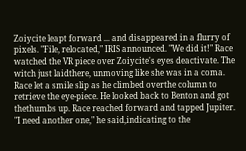Zoiycite leapt forward ... and disappeared in a flurry of pixels. "File, relocated," IRIS announced. "We did it!" Race watched the VR piece over Zoiycite's eyes deactivate. The witch just laidthere, unmoving like she was in a coma. Race let a smile slip as he climbed overthe column to retrieve the eye-piece. He looked back to Benton and got thethumbs up. Race reached forward and tapped Jupiter. "I need another one," he said,indicating to the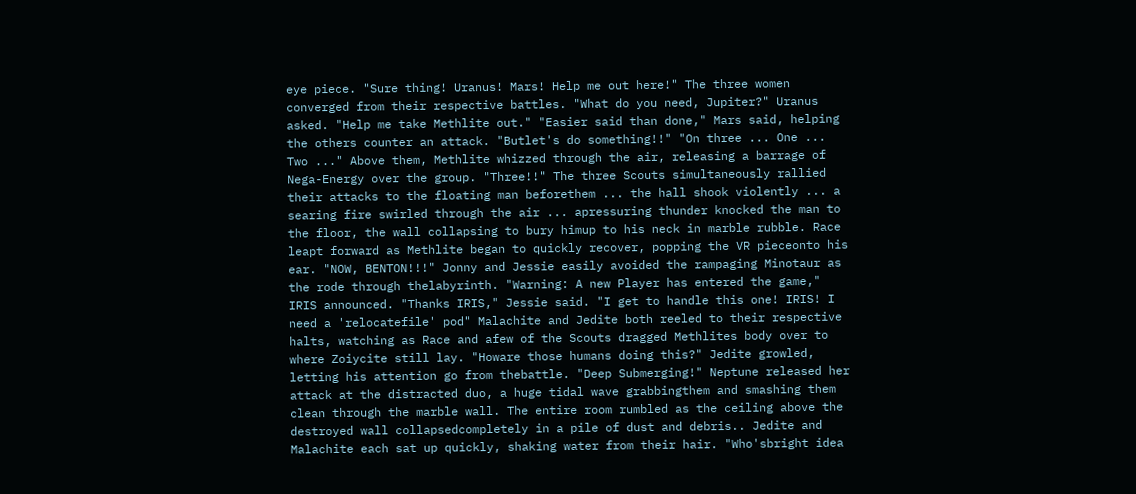eye piece. "Sure thing! Uranus! Mars! Help me out here!" The three women converged from their respective battles. "What do you need, Jupiter?" Uranus asked. "Help me take Methlite out." "Easier said than done," Mars said, helping the others counter an attack. "Butlet's do something!!" "On three ... One ... Two ..." Above them, Methlite whizzed through the air, releasing a barrage of Nega-Energy over the group. "Three!!" The three Scouts simultaneously rallied their attacks to the floating man beforethem ... the hall shook violently ... a searing fire swirled through the air ... apressuring thunder knocked the man to the floor, the wall collapsing to bury himup to his neck in marble rubble. Race leapt forward as Methlite began to quickly recover, popping the VR pieceonto his ear. "NOW, BENTON!!!" Jonny and Jessie easily avoided the rampaging Minotaur as the rode through thelabyrinth. "Warning: A new Player has entered the game," IRIS announced. "Thanks IRIS," Jessie said. "I get to handle this one! IRIS! I need a 'relocatefile' pod" Malachite and Jedite both reeled to their respective halts, watching as Race and afew of the Scouts dragged Methlites body over to where Zoiycite still lay. "Howare those humans doing this?" Jedite growled, letting his attention go from thebattle. "Deep Submerging!" Neptune released her attack at the distracted duo, a huge tidal wave grabbingthem and smashing them clean through the marble wall. The entire room rumbled as the ceiling above the destroyed wall collapsedcompletely in a pile of dust and debris.. Jedite and Malachite each sat up quickly, shaking water from their hair. "Who'sbright idea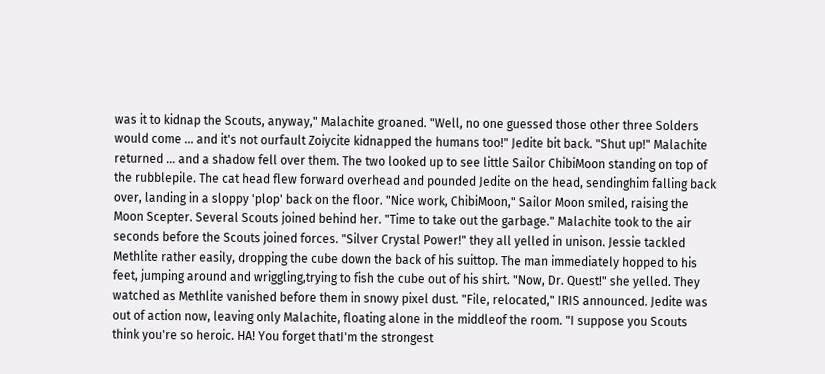was it to kidnap the Scouts, anyway," Malachite groaned. "Well, no one guessed those other three Solders would come ... and it's not ourfault Zoiycite kidnapped the humans too!" Jedite bit back. "Shut up!" Malachite returned ... and a shadow fell over them. The two looked up to see little Sailor ChibiMoon standing on top of the rubblepile. The cat head flew forward overhead and pounded Jedite on the head, sendinghim falling back over, landing in a sloppy 'plop' back on the floor. "Nice work, ChibiMoon," Sailor Moon smiled, raising the Moon Scepter. Several Scouts joined behind her. "Time to take out the garbage." Malachite took to the air seconds before the Scouts joined forces. "Silver Crystal Power!" they all yelled in unison. Jessie tackled Methlite rather easily, dropping the cube down the back of his suittop. The man immediately hopped to his feet, jumping around and wriggling,trying to fish the cube out of his shirt. "Now, Dr. Quest!" she yelled. They watched as Methlite vanished before them in snowy pixel dust. "File, relocated," IRIS announced. Jedite was out of action now, leaving only Malachite, floating alone in the middleof the room. "I suppose you Scouts think you're so heroic. HA! You forget thatI'm the strongest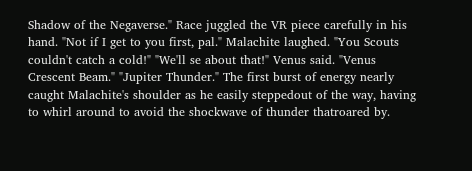Shadow of the Negaverse." Race juggled the VR piece carefully in his hand. "Not if I get to you first, pal." Malachite laughed. "You Scouts couldn't catch a cold!" "We'll se about that!" Venus said. "Venus Crescent Beam." "Jupiter Thunder." The first burst of energy nearly caught Malachite's shoulder as he easily steppedout of the way, having to whirl around to avoid the shockwave of thunder thatroared by.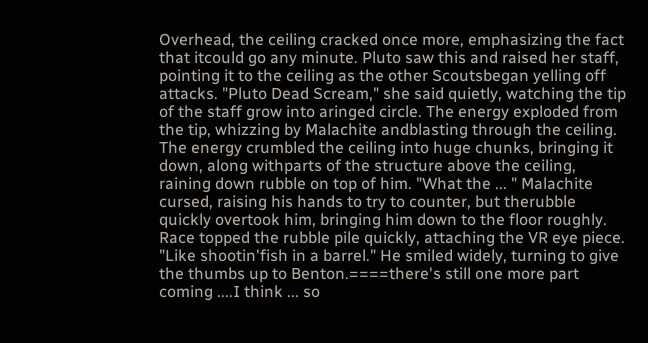Overhead, the ceiling cracked once more, emphasizing the fact that itcould go any minute. Pluto saw this and raised her staff, pointing it to the ceiling as the other Scoutsbegan yelling off attacks. "Pluto Dead Scream," she said quietly, watching the tip of the staff grow into aringed circle. The energy exploded from the tip, whizzing by Malachite andblasting through the ceiling. The energy crumbled the ceiling into huge chunks, bringing it down, along withparts of the structure above the ceiling, raining down rubble on top of him. "What the ... " Malachite cursed, raising his hands to try to counter, but therubble quickly overtook him, bringing him down to the floor roughly. Race topped the rubble pile quickly, attaching the VR eye piece. "Like shootin'fish in a barrel." He smiled widely, turning to give the thumbs up to Benton.====there's still one more part coming ....I think ... so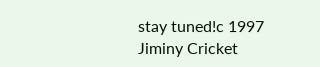stay tuned!c 1997 Jiminy Cricket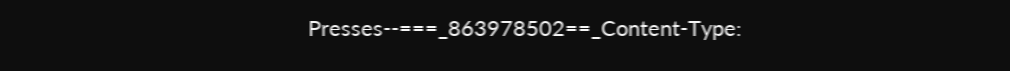Presses--===_863978502==_Content-Type: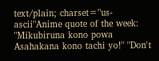text/plain; charset="us-ascii"Anime quote of the week: "Mikubiruna kono powa Asahakana kono tachi yo!" "Don't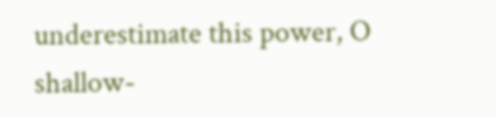underestimate this power, O shallow-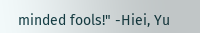minded fools!" -Hiei, Yu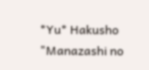*Yu* Hakusho "Manazashi no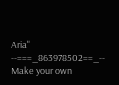Aria" --===_863978502==_--
Make your own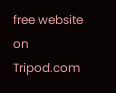free website on Tripod.com